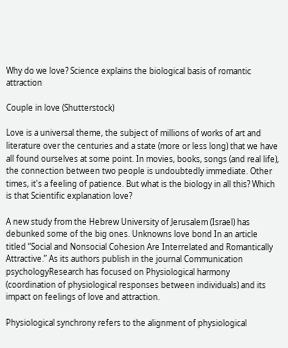Why do we love? Science explains the biological basis of romantic attraction

Couple in love (Shutterstock)

Love is a universal theme, the subject of millions of works of art and literature over the centuries and a state (more or less long) that we have all found ourselves at some point. In movies, books, songs (and real life), the connection between two people is undoubtedly immediate. Other times, it's a feeling of patience. But what is the biology in all this? Which is that Scientific explanation love?

A new study from the Hebrew University of Jerusalem (Israel) has debunked some of the big ones. Unknowns love bond In an article titled “Social and Nonsocial Cohesion Are Interrelated and Romantically Attractive.” As its authors publish in the journal Communication psychologyResearch has focused on Physiological harmony (coordination of physiological responses between individuals) and its impact on feelings of love and attraction.

Physiological synchrony refers to the alignment of physiological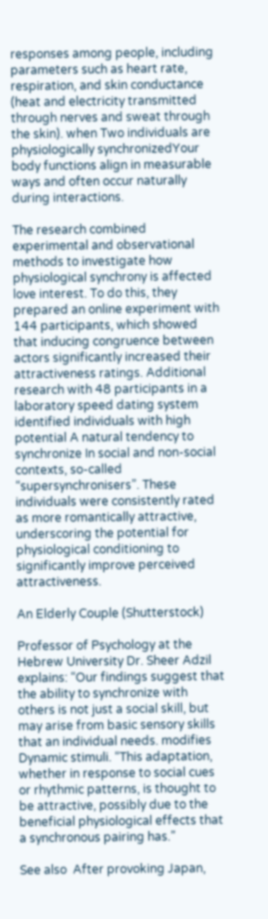responses among people, including parameters such as heart rate, respiration, and skin conductance (heat and electricity transmitted through nerves and sweat through the skin). when Two individuals are physiologically synchronizedYour body functions align in measurable ways and often occur naturally during interactions.

The research combined experimental and observational methods to investigate how physiological synchrony is affected love interest. To do this, they prepared an online experiment with 144 participants, which showed that inducing congruence between actors significantly increased their attractiveness ratings. Additional research with 48 participants in a laboratory speed dating system identified individuals with high potential A natural tendency to synchronize In social and non-social contexts, so-called “supersynchronisers”. These individuals were consistently rated as more romantically attractive, underscoring the potential for physiological conditioning to significantly improve perceived attractiveness.

An Elderly Couple (Shutterstock)

Professor of Psychology at the Hebrew University Dr. Sheer Adzil explains: “Our findings suggest that the ability to synchronize with others is not just a social skill, but may arise from basic sensory skills that an individual needs. modifies Dynamic stimuli. “This adaptation, whether in response to social cues or rhythmic patterns, is thought to be attractive, possibly due to the beneficial physiological effects that a synchronous pairing has.”

See also  After provoking Japan,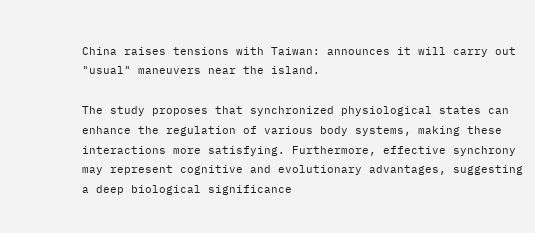China raises tensions with Taiwan: announces it will carry out "usual" maneuvers near the island.

The study proposes that synchronized physiological states can enhance the regulation of various body systems, making these interactions more satisfying. Furthermore, effective synchrony may represent cognitive and evolutionary advantages, suggesting a deep biological significance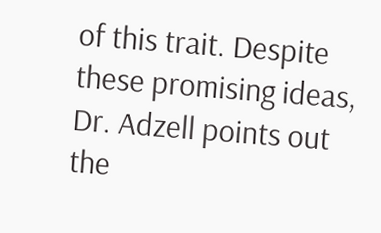of this trait. Despite these promising ideas, Dr. Adzell points out the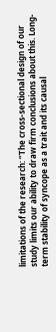limitations of the research: “The cross-sectional design of our study limits our ability to draw firm conclusions about this. Long-term stability of syncope as a trait and its causal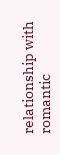relationship with romantic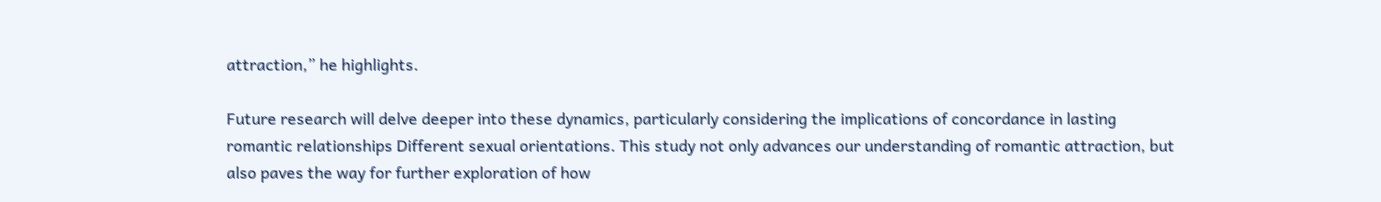attraction,” he highlights.

Future research will delve deeper into these dynamics, particularly considering the implications of concordance in lasting romantic relationships Different sexual orientations. This study not only advances our understanding of romantic attraction, but also paves the way for further exploration of how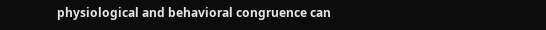physiological and behavioral congruence can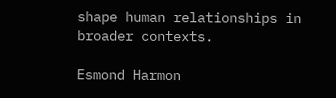shape human relationships in broader contexts.

Esmond Harmon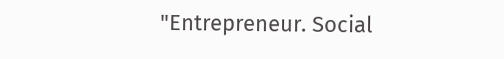"Entrepreneur. Social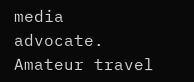media advocate. Amateur travel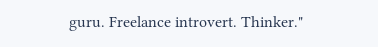guru. Freelance introvert. Thinker."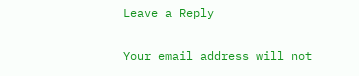Leave a Reply

Your email address will not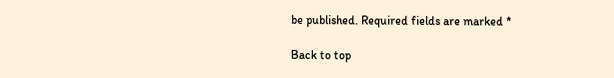be published. Required fields are marked *

Back to top